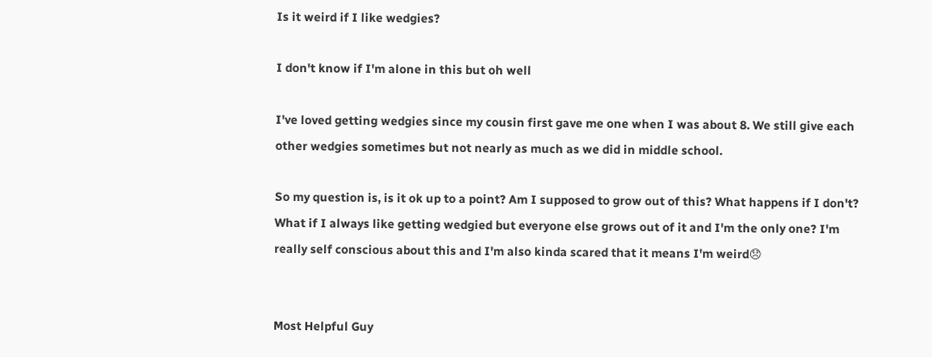Is it weird if I like wedgies?

I don't know if I'm alone in this but oh well

I've loved getting wedgies since my cousin first gave me one when I was about 8. We still give each other wedgies sometimes but not nearly as much as we did in middle school.

So my question is, is it ok up to a point? Am I supposed to grow out of this? What happens if I don't? What if I always like getting wedgied but everyone else grows out of it and I'm the only one? I'm really self conscious about this and I'm also kinda scared that it means I'm weird😞


Most Helpful Guy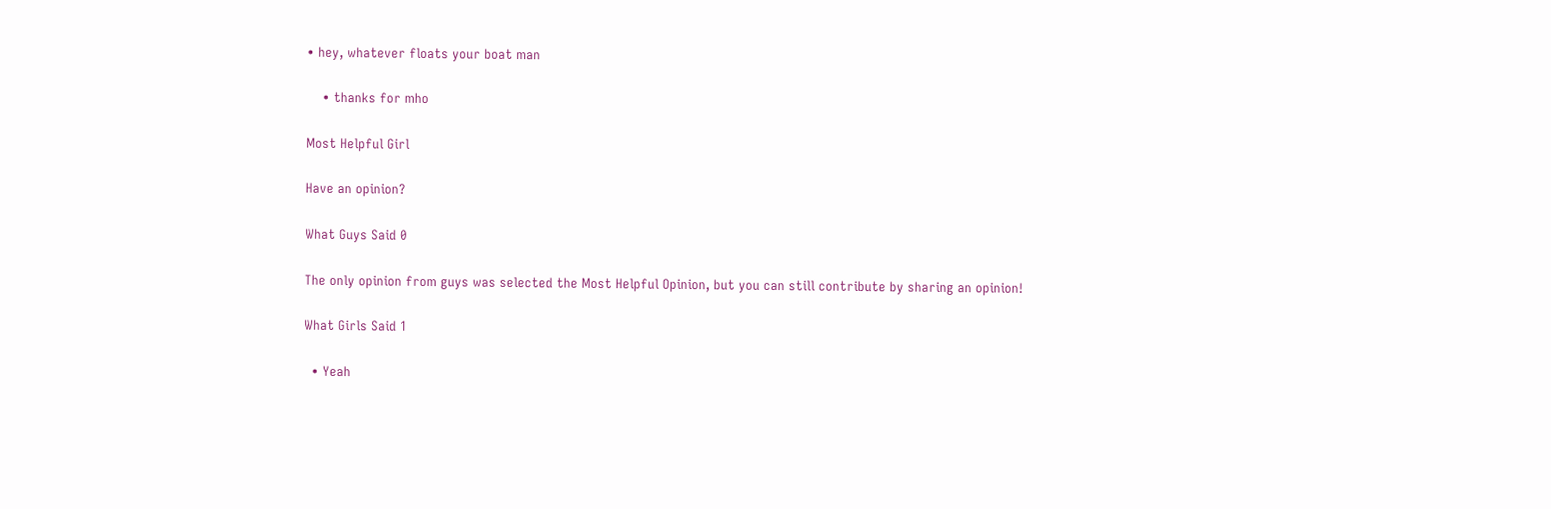• hey, whatever floats your boat man

    • thanks for mho

Most Helpful Girl

Have an opinion?

What Guys Said 0

The only opinion from guys was selected the Most Helpful Opinion, but you can still contribute by sharing an opinion!

What Girls Said 1

  • Yeah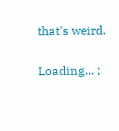that's weird.

Loading... ;